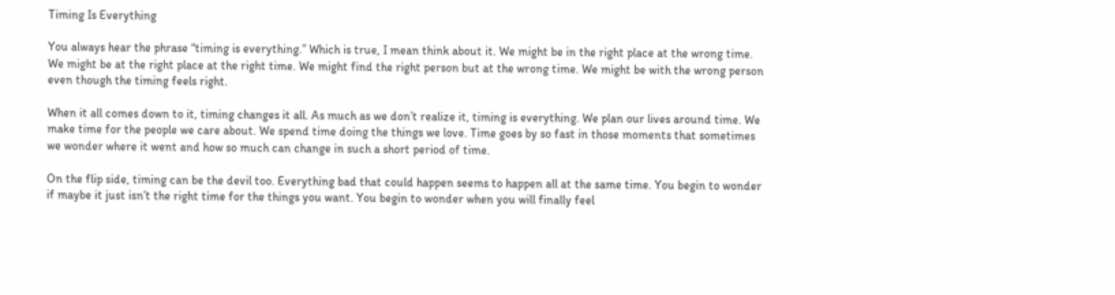Timing Is Everything

You always hear the phrase “timing is everything.” Which is true, I mean think about it. We might be in the right place at the wrong time. We might be at the right place at the right time. We might find the right person but at the wrong time. We might be with the wrong person even though the timing feels right.

When it all comes down to it, timing changes it all. As much as we don’t realize it, timing is everything. We plan our lives around time. We make time for the people we care about. We spend time doing the things we love. Time goes by so fast in those moments that sometimes we wonder where it went and how so much can change in such a short period of time.

On the flip side, timing can be the devil too. Everything bad that could happen seems to happen all at the same time. You begin to wonder if maybe it just isn’t the right time for the things you want. You begin to wonder when you will finally feel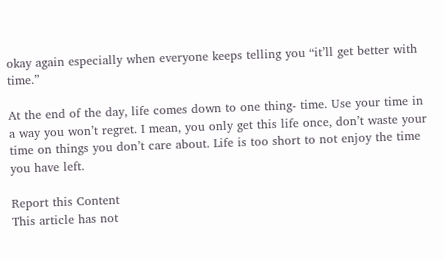okay again especially when everyone keeps telling you “it’ll get better with time.”

At the end of the day, life comes down to one thing- time. Use your time in a way you won’t regret. I mean, you only get this life once, don’t waste your time on things you don’t care about. Life is too short to not enjoy the time you have left.

Report this Content
This article has not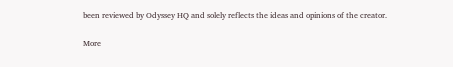been reviewed by Odyssey HQ and solely reflects the ideas and opinions of the creator.

More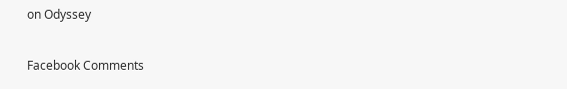on Odyssey

Facebook Comments